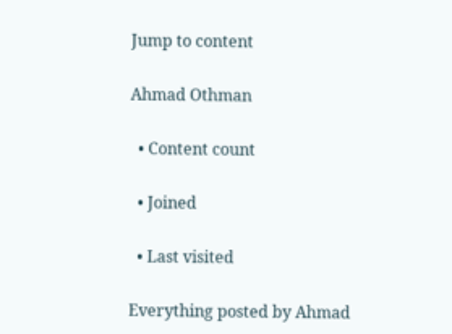Jump to content

Ahmad Othman

  • Content count

  • Joined

  • Last visited

Everything posted by Ahmad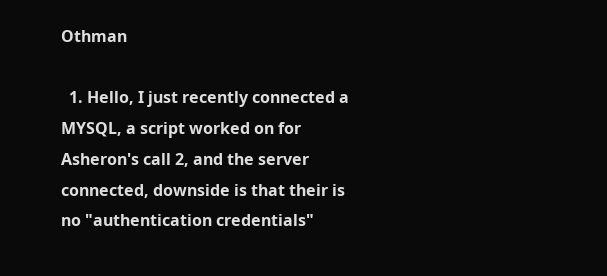Othman

  1. Hello, I just recently connected a MYSQL, a script worked on for Asheron's call 2, and the server connected, downside is that their is no "authentication credentials"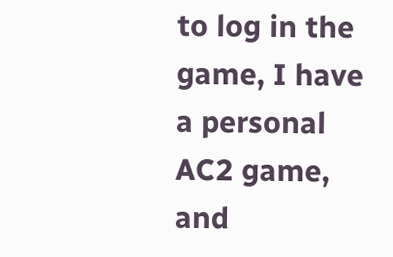to log in the game, I have a personal AC2 game, and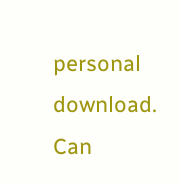personal download. Can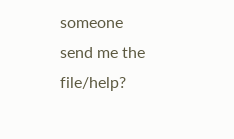someone send me the file/help?